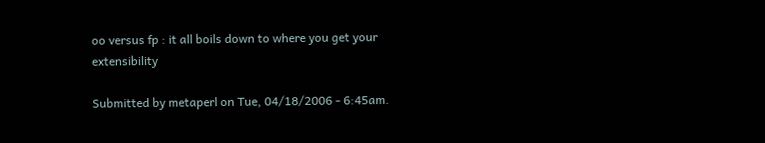oo versus fp : it all boils down to where you get your extensibility

Submitted by metaperl on Tue, 04/18/2006 - 6:45am.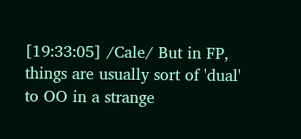[19:33:05] /Cale/ But in FP, things are usually sort of 'dual' to OO in a strange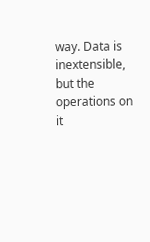way. Data is inextensible, but the operations on it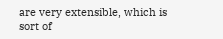are very extensible, which is sort of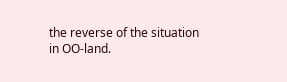the reverse of the situation in OO-land.